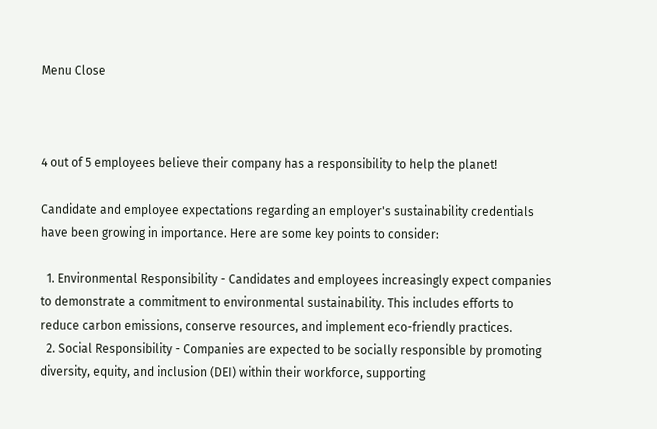Menu Close



4 out of 5 employees believe their company has a responsibility to help the planet!

Candidate and employee expectations regarding an employer's sustainability credentials have been growing in importance. Here are some key points to consider:

  1. Environmental Responsibility - Candidates and employees increasingly expect companies to demonstrate a commitment to environmental sustainability. This includes efforts to reduce carbon emissions, conserve resources, and implement eco-friendly practices.
  2. Social Responsibility - Companies are expected to be socially responsible by promoting diversity, equity, and inclusion (DEI) within their workforce, supporting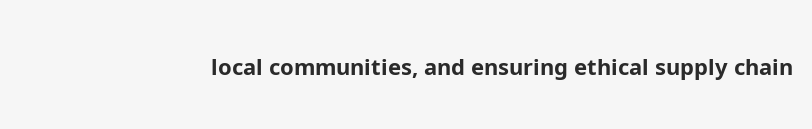local communities, and ensuring ethical supply chain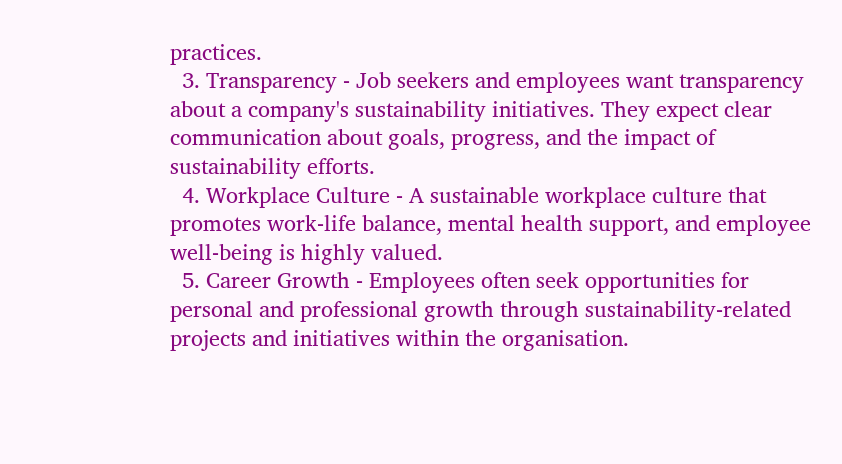practices.
  3. Transparency - Job seekers and employees want transparency about a company's sustainability initiatives. They expect clear communication about goals, progress, and the impact of sustainability efforts.
  4. Workplace Culture - A sustainable workplace culture that promotes work-life balance, mental health support, and employee well-being is highly valued.
  5. Career Growth - Employees often seek opportunities for personal and professional growth through sustainability-related projects and initiatives within the organisation.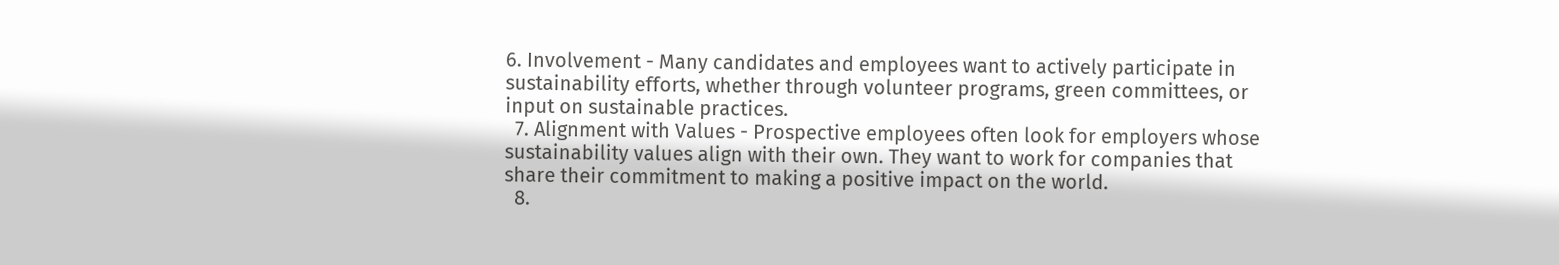6. Involvement - Many candidates and employees want to actively participate in sustainability efforts, whether through volunteer programs, green committees, or input on sustainable practices.
  7. Alignment with Values - Prospective employees often look for employers whose sustainability values align with their own. They want to work for companies that share their commitment to making a positive impact on the world.
  8.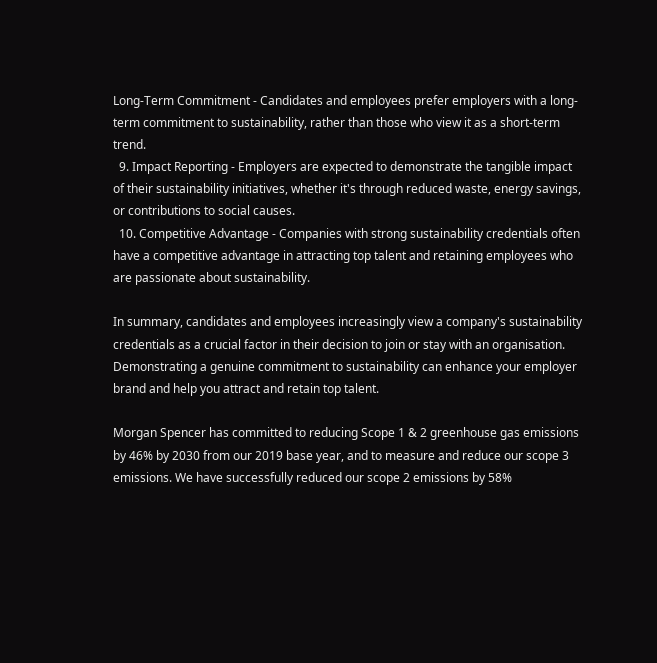Long-Term Commitment - Candidates and employees prefer employers with a long-term commitment to sustainability, rather than those who view it as a short-term trend.
  9. Impact Reporting - Employers are expected to demonstrate the tangible impact of their sustainability initiatives, whether it's through reduced waste, energy savings, or contributions to social causes.
  10. Competitive Advantage - Companies with strong sustainability credentials often have a competitive advantage in attracting top talent and retaining employees who are passionate about sustainability.

In summary, candidates and employees increasingly view a company's sustainability credentials as a crucial factor in their decision to join or stay with an organisation. Demonstrating a genuine commitment to sustainability can enhance your employer brand and help you attract and retain top talent.

Morgan Spencer has committed to reducing Scope 1 & 2 greenhouse gas emissions by 46% by 2030 from our 2019 base year, and to measure and reduce our scope 3 emissions. We have successfully reduced our scope 2 emissions by 58%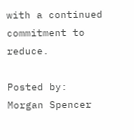with a continued commitment to reduce.

Posted by: Morgan Spencer